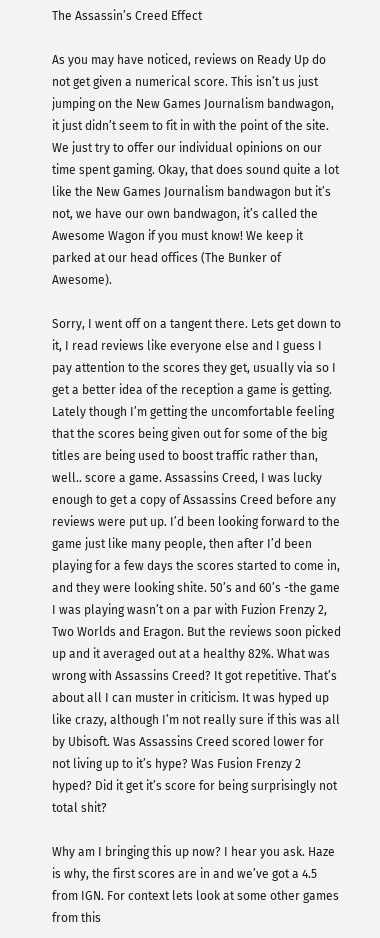The Assassin’s Creed Effect

As you may have noticed, reviews on Ready Up do not get given a numerical score. This isn’t us just jumping on the New Games Journalism bandwagon, it just didn’t seem to fit in with the point of the site. We just try to offer our individual opinions on our time spent gaming. Okay, that does sound quite a lot like the New Games Journalism bandwagon but it’s not, we have our own bandwagon, it’s called the Awesome Wagon if you must know! We keep it parked at our head offices (The Bunker of Awesome).

Sorry, I went off on a tangent there. Lets get down to it, I read reviews like everyone else and I guess I pay attention to the scores they get, usually via so I get a better idea of the reception a game is getting. Lately though I’m getting the uncomfortable feeling that the scores being given out for some of the big titles are being used to boost traffic rather than, well.. score a game. Assassins Creed, I was lucky enough to get a copy of Assassins Creed before any reviews were put up. I’d been looking forward to the game just like many people, then after I’d been playing for a few days the scores started to come in, and they were looking shite. 50’s and 60’s -the game I was playing wasn’t on a par with Fuzion Frenzy 2, Two Worlds and Eragon. But the reviews soon picked up and it averaged out at a healthy 82%. What was wrong with Assassins Creed? It got repetitive. That’s about all I can muster in criticism. It was hyped up like crazy, although I’m not really sure if this was all by Ubisoft. Was Assassins Creed scored lower for not living up to it’s hype? Was Fusion Frenzy 2 hyped? Did it get it’s score for being surprisingly not total shit?

Why am I bringing this up now? I hear you ask. Haze is why, the first scores are in and we’ve got a 4.5 from IGN. For context lets look at some other games from this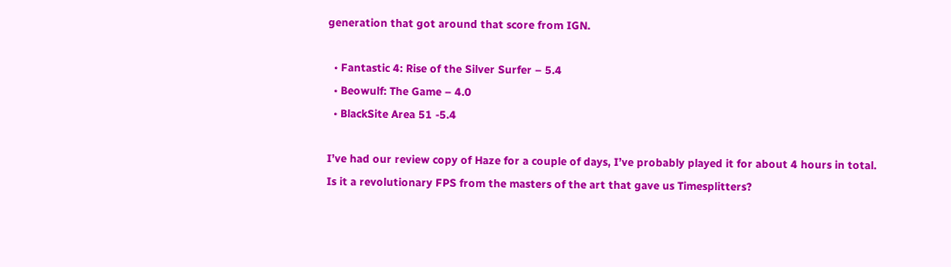generation that got around that score from IGN.

  • Fantastic 4: Rise of the Silver Surfer – 5.4
  • Beowulf: The Game – 4.0
  • BlackSite Area 51 -5.4

I’ve had our review copy of Haze for a couple of days, I’ve probably played it for about 4 hours in total. Is it a revolutionary FPS from the masters of the art that gave us Timesplitters?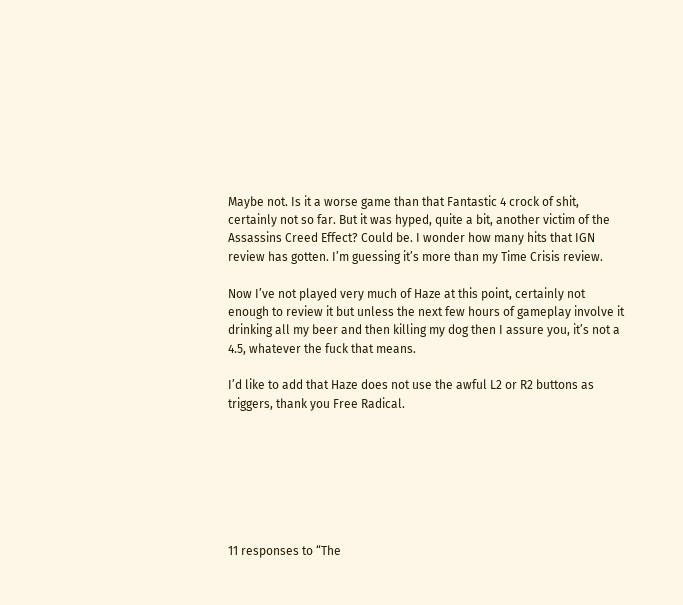Maybe not. Is it a worse game than that Fantastic 4 crock of shit, certainly not so far. But it was hyped, quite a bit, another victim of the Assassins Creed Effect? Could be. I wonder how many hits that IGN review has gotten. I’m guessing it’s more than my Time Crisis review.

Now I’ve not played very much of Haze at this point, certainly not enough to review it but unless the next few hours of gameplay involve it drinking all my beer and then killing my dog then I assure you, it’s not a 4.5, whatever the fuck that means.

I’d like to add that Haze does not use the awful L2 or R2 buttons as triggers, thank you Free Radical.







11 responses to “The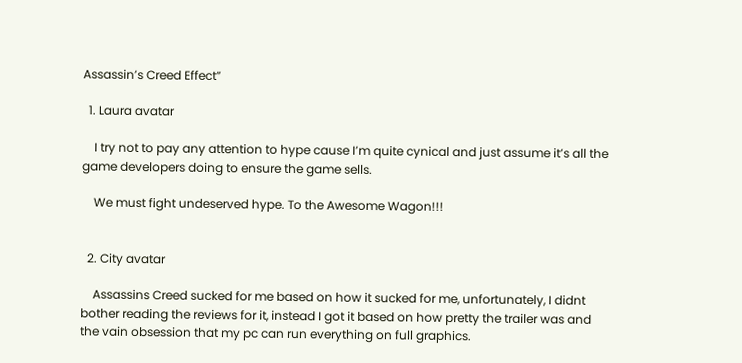Assassin’s Creed Effect”

  1. Laura avatar

    I try not to pay any attention to hype cause I’m quite cynical and just assume it’s all the game developers doing to ensure the game sells.

    We must fight undeserved hype. To the Awesome Wagon!!!


  2. City avatar

    Assassins Creed sucked for me based on how it sucked for me, unfortunately, I didnt bother reading the reviews for it, instead I got it based on how pretty the trailer was and the vain obsession that my pc can run everything on full graphics.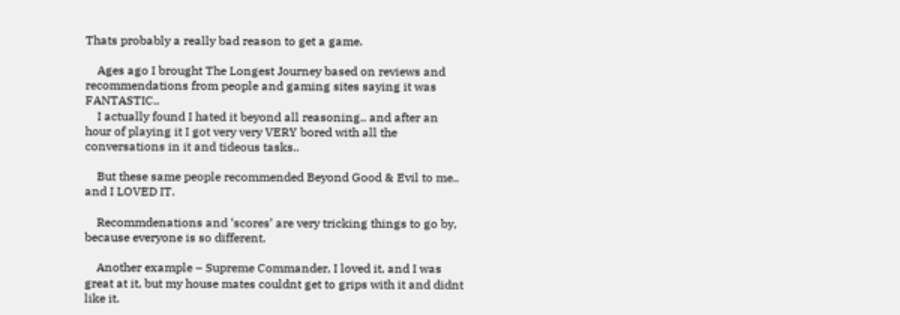Thats probably a really bad reason to get a game.

    Ages ago I brought The Longest Journey based on reviews and recommendations from people and gaming sites saying it was FANTASTIC..
    I actually found I hated it beyond all reasoning.. and after an hour of playing it I got very very VERY bored with all the conversations in it and tideous tasks..

    But these same people recommended Beyond Good & Evil to me.. and I LOVED IT.

    Recommdenations and ‘scores’ are very tricking things to go by, because everyone is so different.

    Another example – Supreme Commander, I loved it, and I was great at it, but my house mates couldnt get to grips with it and didnt like it.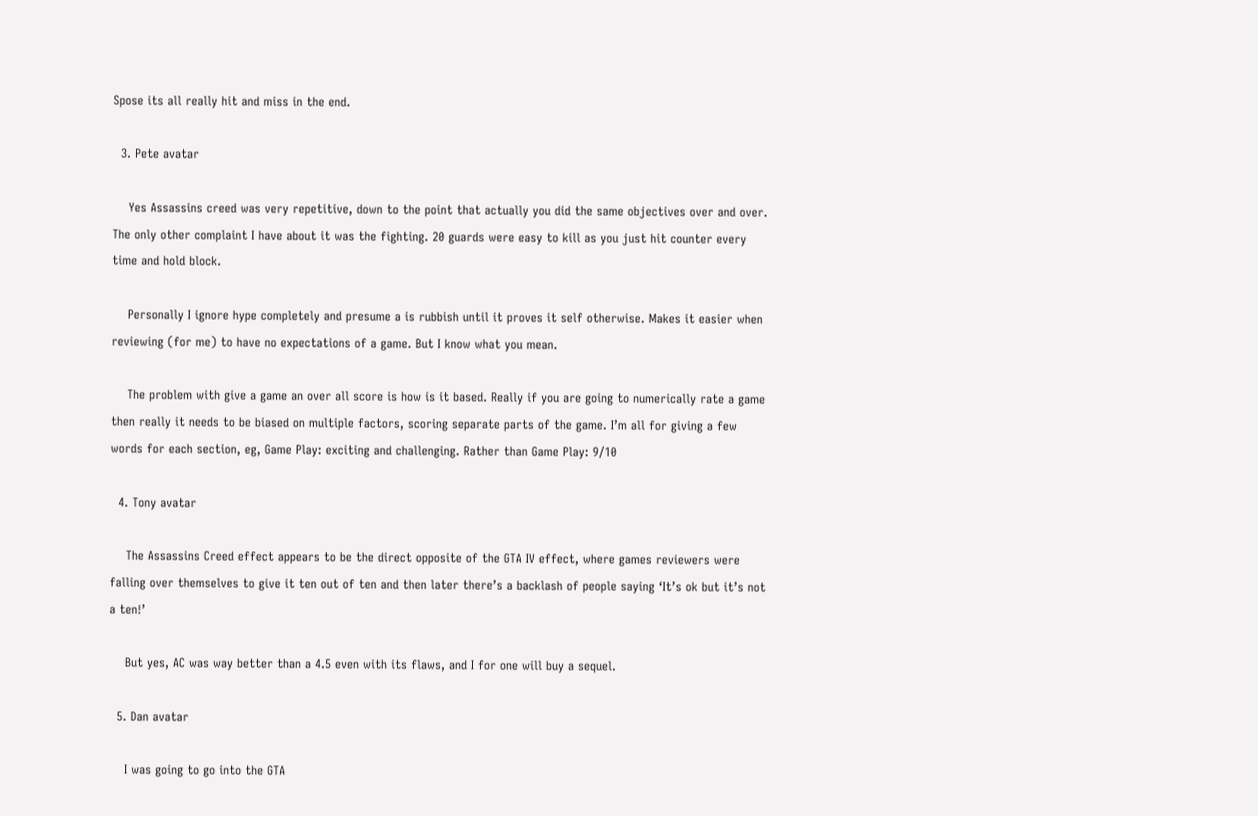Spose its all really hit and miss in the end.

  3. Pete avatar

    Yes Assassins creed was very repetitive, down to the point that actually you did the same objectives over and over. The only other complaint I have about it was the fighting. 20 guards were easy to kill as you just hit counter every time and hold block.

    Personally I ignore hype completely and presume a is rubbish until it proves it self otherwise. Makes it easier when reviewing (for me) to have no expectations of a game. But I know what you mean.

    The problem with give a game an over all score is how is it based. Really if you are going to numerically rate a game then really it needs to be biased on multiple factors, scoring separate parts of the game. I’m all for giving a few words for each section, eg, Game Play: exciting and challenging. Rather than Game Play: 9/10

  4. Tony avatar

    The Assassins Creed effect appears to be the direct opposite of the GTA IV effect, where games reviewers were falling over themselves to give it ten out of ten and then later there’s a backlash of people saying ‘It’s ok but it’s not a ten!’

    But yes, AC was way better than a 4.5 even with its flaws, and I for one will buy a sequel.

  5. Dan avatar

    I was going to go into the GTA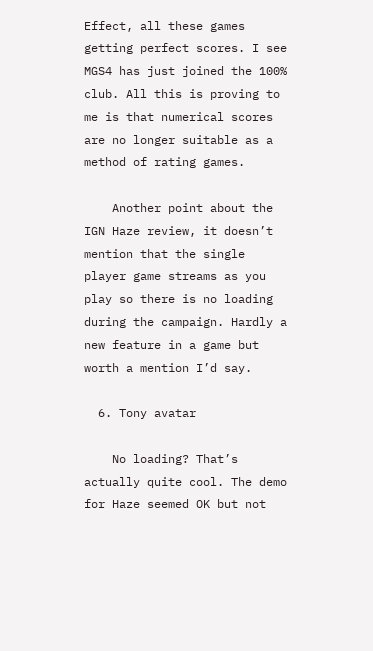Effect, all these games getting perfect scores. I see MGS4 has just joined the 100% club. All this is proving to me is that numerical scores are no longer suitable as a method of rating games.

    Another point about the IGN Haze review, it doesn’t mention that the single player game streams as you play so there is no loading during the campaign. Hardly a new feature in a game but worth a mention I’d say.

  6. Tony avatar

    No loading? That’s actually quite cool. The demo for Haze seemed OK but not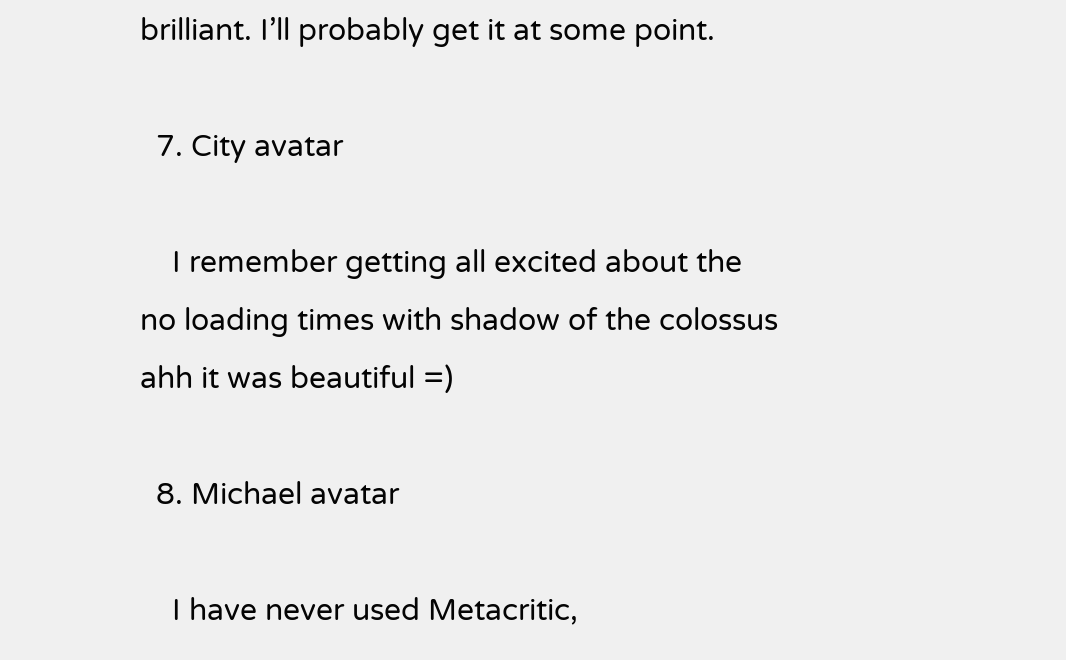brilliant. I’ll probably get it at some point.

  7. City avatar

    I remember getting all excited about the no loading times with shadow of the colossus ahh it was beautiful =)

  8. Michael avatar

    I have never used Metacritic,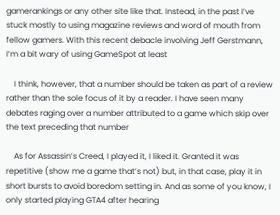gamerankings or any other site like that. Instead, in the past I’ve stuck mostly to using magazine reviews and word of mouth from fellow gamers. With this recent debacle involving Jeff Gerstmann, I’m a bit wary of using GameSpot at least

    I think, however, that a number should be taken as part of a review rather than the sole focus of it by a reader. I have seen many debates raging over a number attributed to a game which skip over the text preceding that number

    As for Assassin’s Creed, I played it, I liked it. Granted it was repetitive (show me a game that’s not) but, in that case, play it in short bursts to avoid boredom setting in. And as some of you know, I only started playing GTA4 after hearing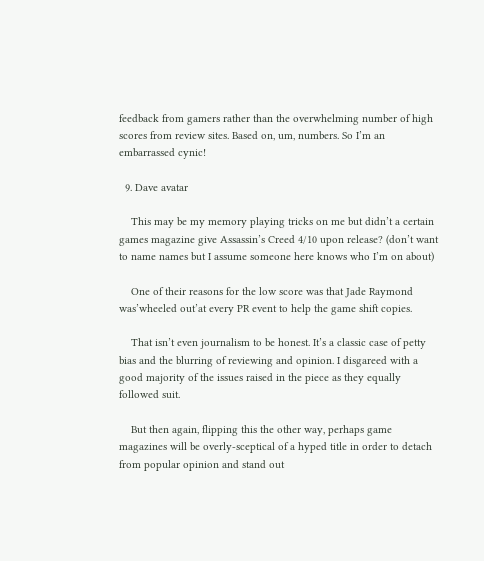feedback from gamers rather than the overwhelming number of high scores from review sites. Based on, um, numbers. So I’m an embarrassed cynic!

  9. Dave avatar

    This may be my memory playing tricks on me but didn’t a certain games magazine give Assassin’s Creed 4/10 upon release? (don’t want to name names but I assume someone here knows who I’m on about)

    One of their reasons for the low score was that Jade Raymond was’wheeled out’at every PR event to help the game shift copies.

    That isn’t even journalism to be honest. It’s a classic case of petty bias and the blurring of reviewing and opinion. I disgareed with a good majority of the issues raised in the piece as they equally followed suit.

    But then again, flipping this the other way, perhaps game magazines will be overly-sceptical of a hyped title in order to detach from popular opinion and stand out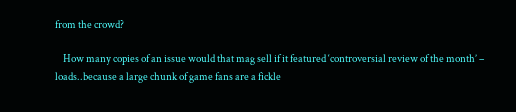from the crowd?

    How many copies of an issue would that mag sell if it featured ‘controversial review of the month’ – loads..because a large chunk of game fans are a fickle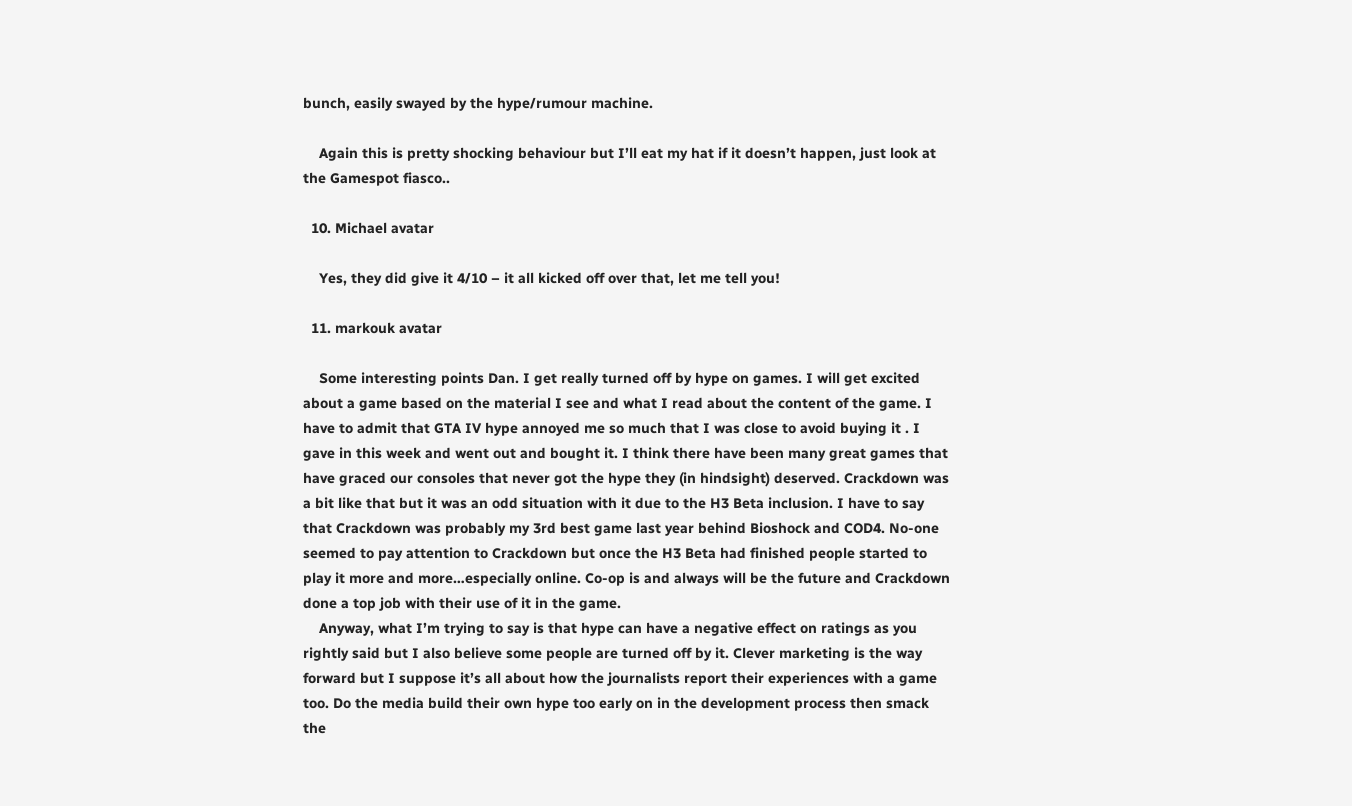bunch, easily swayed by the hype/rumour machine.

    Again this is pretty shocking behaviour but I’ll eat my hat if it doesn’t happen, just look at the Gamespot fiasco..

  10. Michael avatar

    Yes, they did give it 4/10 – it all kicked off over that, let me tell you!

  11. markouk avatar

    Some interesting points Dan. I get really turned off by hype on games. I will get excited about a game based on the material I see and what I read about the content of the game. I have to admit that GTA IV hype annoyed me so much that I was close to avoid buying it . I gave in this week and went out and bought it. I think there have been many great games that have graced our consoles that never got the hype they (in hindsight) deserved. Crackdown was a bit like that but it was an odd situation with it due to the H3 Beta inclusion. I have to say that Crackdown was probably my 3rd best game last year behind Bioshock and COD4. No-one seemed to pay attention to Crackdown but once the H3 Beta had finished people started to play it more and more…especially online. Co-op is and always will be the future and Crackdown done a top job with their use of it in the game.
    Anyway, what I’m trying to say is that hype can have a negative effect on ratings as you rightly said but I also believe some people are turned off by it. Clever marketing is the way forward but I suppose it’s all about how the journalists report their experiences with a game too. Do the media build their own hype too early on in the development process then smack the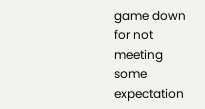game down for not meeting some expectation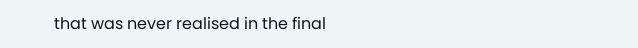that was never realised in the final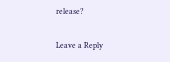release?

Leave a Reply